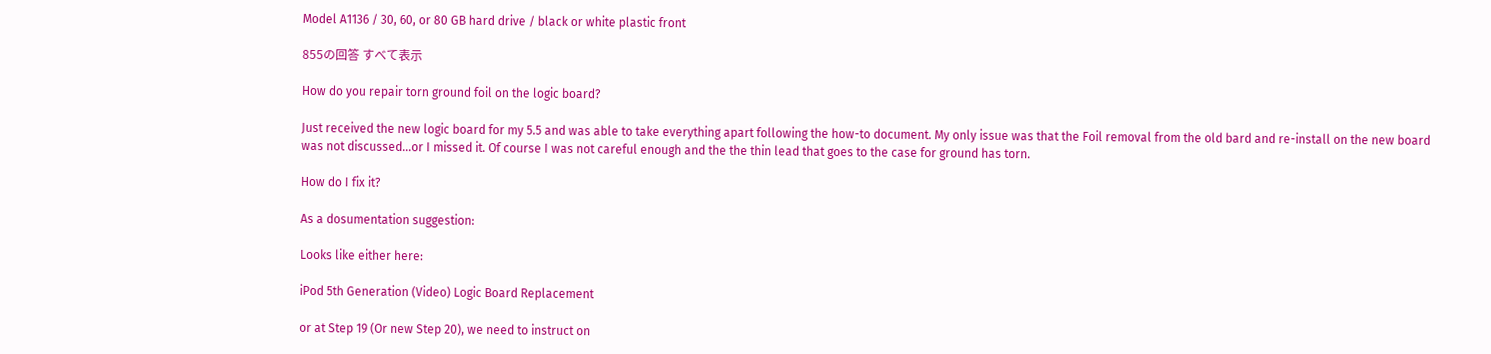Model A1136 / 30, 60, or 80 GB hard drive / black or white plastic front

855の回答 すべて表示

How do you repair torn ground foil on the logic board?

Just received the new logic board for my 5.5 and was able to take everything apart following the how-to document. My only issue was that the Foil removal from the old bard and re-install on the new board was not discussed...or I missed it. Of course I was not careful enough and the the thin lead that goes to the case for ground has torn.

How do I fix it?

As a dosumentation suggestion:

Looks like either here:

iPod 5th Generation (Video) Logic Board Replacement

or at Step 19 (Or new Step 20), we need to instruct on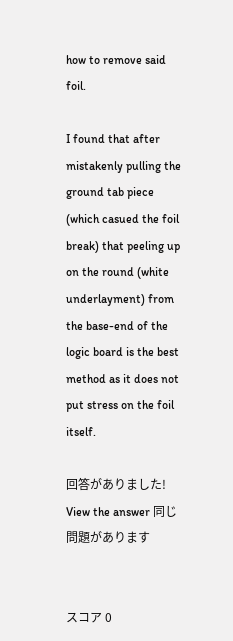how to remove said foil.

I found that after mistakenly pulling the ground tab piece (which casued the foil break) that peeling up on the round (white underlayment) from the base-end of the logic board is the best method as it does not put stress on the foil itself.

回答がありました! View the answer 同じ問題があります


スコア 0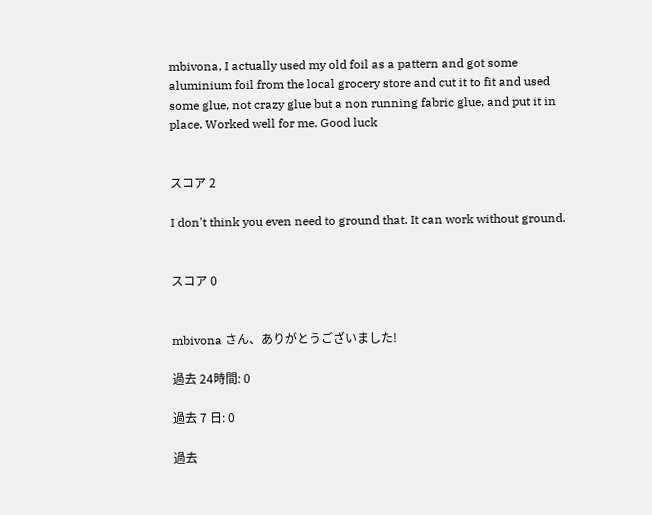mbivona, I actually used my old foil as a pattern and got some aluminium foil from the local grocery store and cut it to fit and used some glue, not crazy glue but a non running fabric glue, and put it in place. Worked well for me. Good luck


スコア 2

I don't think you even need to ground that. It can work without ground.


スコア 0


mbivona さん、ありがとうございました!

過去 24時間: 0

過去 7 日: 0

過去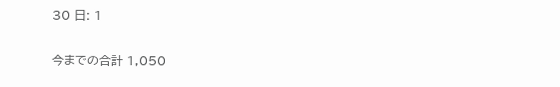30 日: 1

今までの合計 1,050